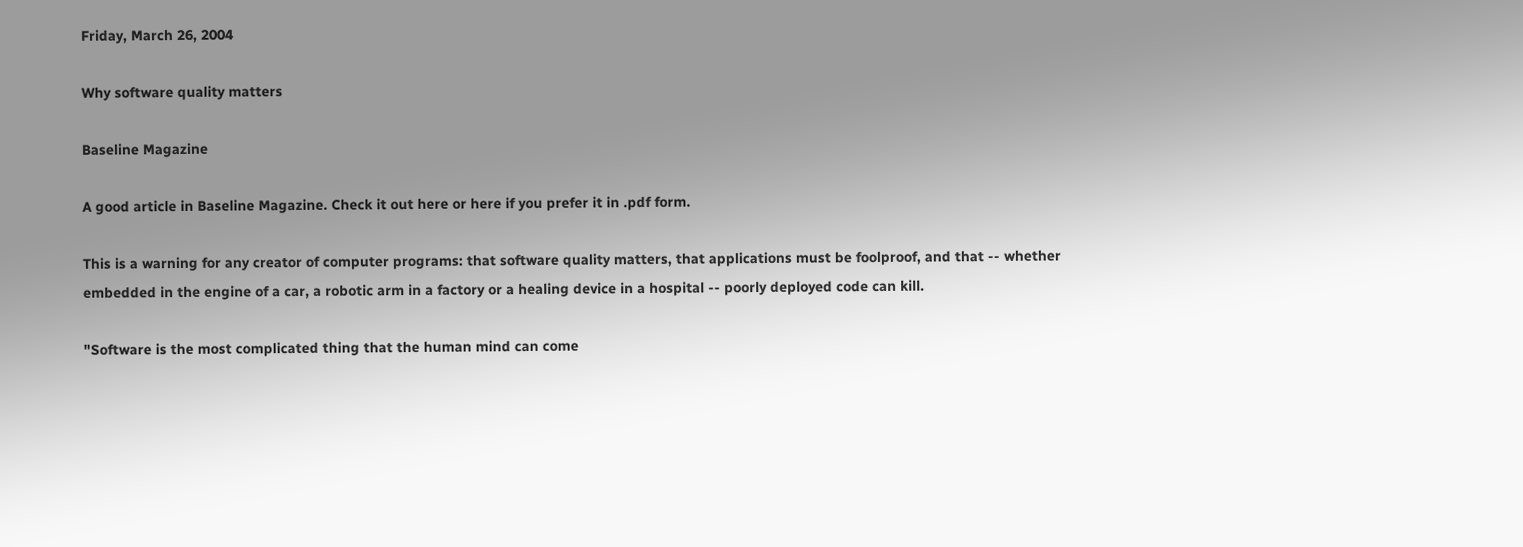Friday, March 26, 2004

Why software quality matters

Baseline Magazine

A good article in Baseline Magazine. Check it out here or here if you prefer it in .pdf form.

This is a warning for any creator of computer programs: that software quality matters, that applications must be foolproof, and that -- whether embedded in the engine of a car, a robotic arm in a factory or a healing device in a hospital -- poorly deployed code can kill.

"Software is the most complicated thing that the human mind can come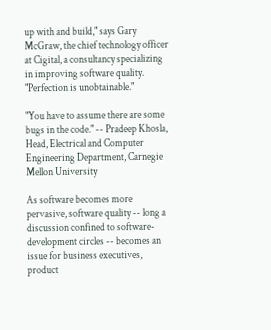up with and build," says Gary McGraw, the chief technology officer at Cigital, a consultancy specializing in improving software quality. "Perfection is unobtainable."

"You have to assume there are some bugs in the code." -- Pradeep Khosla, Head, Electrical and Computer Engineering Department, Carnegie Mellon University

As software becomes more pervasive, software quality -- long a discussion confined to software-development circles -- becomes an issue for business executives, product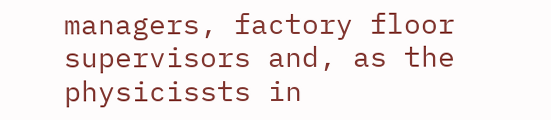managers, factory floor supervisors and, as the physicissts in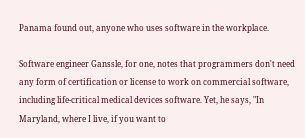Panama found out, anyone who uses software in the workplace.

Software engineer Ganssle, for one, notes that programmers don't need any form of certification or license to work on commercial software, including life-critical medical devices software. Yet, he says, "In Maryland, where I live, if you want to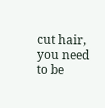cut hair, you need to be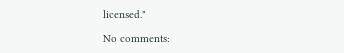licensed."

No comments: